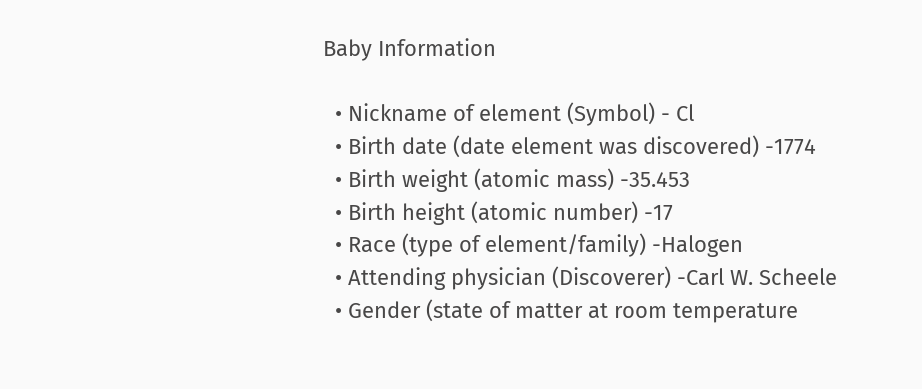Baby Information

  • Nickname of element (Symbol) - Cl
  • Birth date (date element was discovered) -1774
  • Birth weight (atomic mass) -35.453
  • Birth height (atomic number) -17
  • Race (type of element/family) -Halogen
  • Attending physician (Discoverer) -Carl W. Scheele
  • Gender (state of matter at room temperature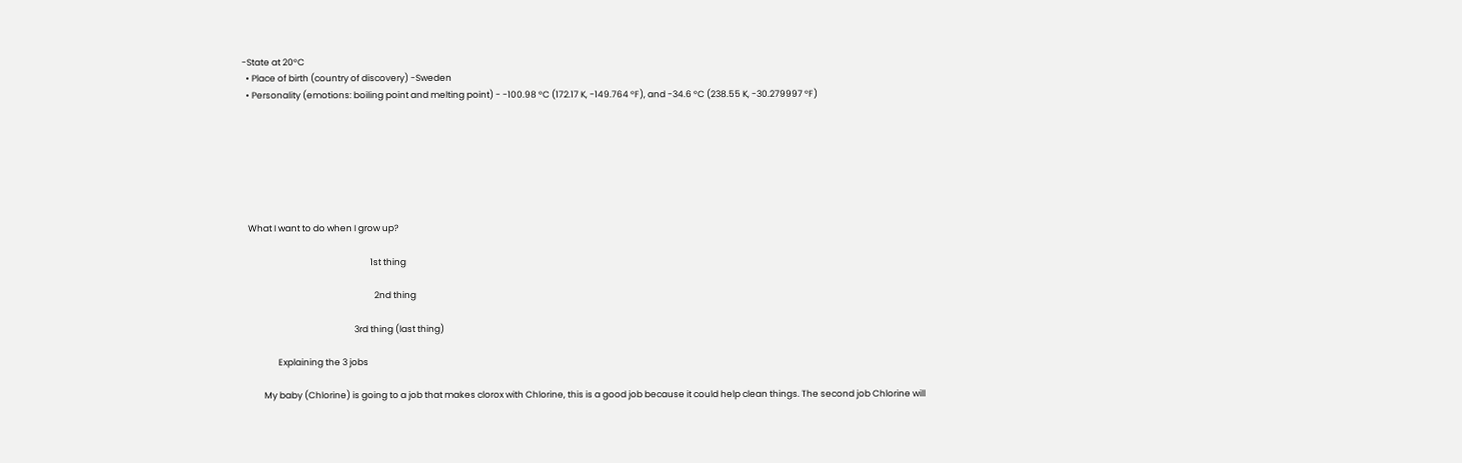-State at 20°C
  • Place of birth (country of discovery) -Sweden
  • Personality (emotions: boiling point and melting point) - -100.98 °C (172.17 K, -149.764 °F), and -34.6 °C (238.55 K, -30.279997 °F)







   What I want to do when I grow up?

                                                                1st thing

                                                                  2nd thing

                                                        3rd thing (last thing)

                  Explaining the 3 jobs

           My baby (Chlorine) is going to a job that makes clorox with Chlorine, this is a good job because it could help clean things. The second job Chlorine will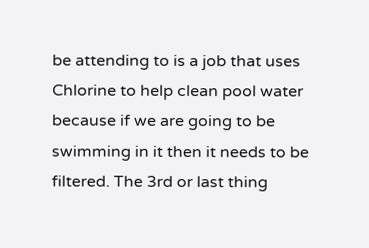be attending to is a job that uses Chlorine to help clean pool water because if we are going to be swimming in it then it needs to be filtered. The 3rd or last thing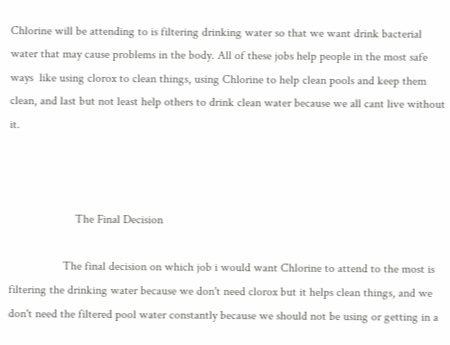Chlorine will be attending to is filtering drinking water so that we want drink bacterial water that may cause problems in the body. All of these jobs help people in the most safe ways  like using clorox to clean things, using Chlorine to help clean pools and keep them clean, and last but not least help others to drink clean water because we all cant live without it.



                      The Final Decision

                  The final decision on which job i would want Chlorine to attend to the most is filtering the drinking water because we don't need clorox but it helps clean things, and we don't need the filtered pool water constantly because we should not be using or getting in a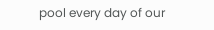pool every day of our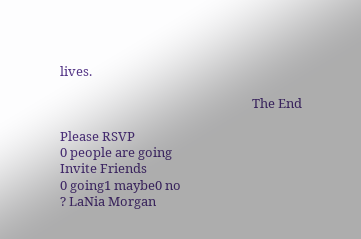lives.

                                                                The End

Please RSVP
0 people are going
Invite Friends
0 going1 maybe0 no
? LaNia Morgan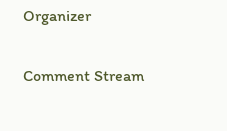Organizer

Comment Stream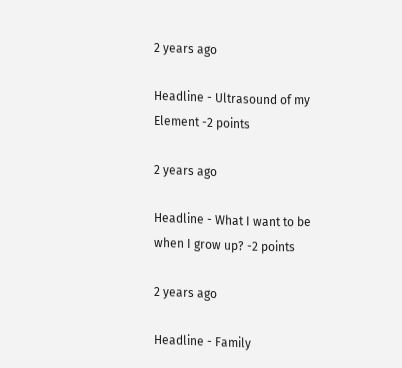2 years ago

Headline - Ultrasound of my Element -2 points

2 years ago

Headline - What I want to be when I grow up? -2 points

2 years ago

Headline - Family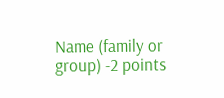Name (family or group) -2 points